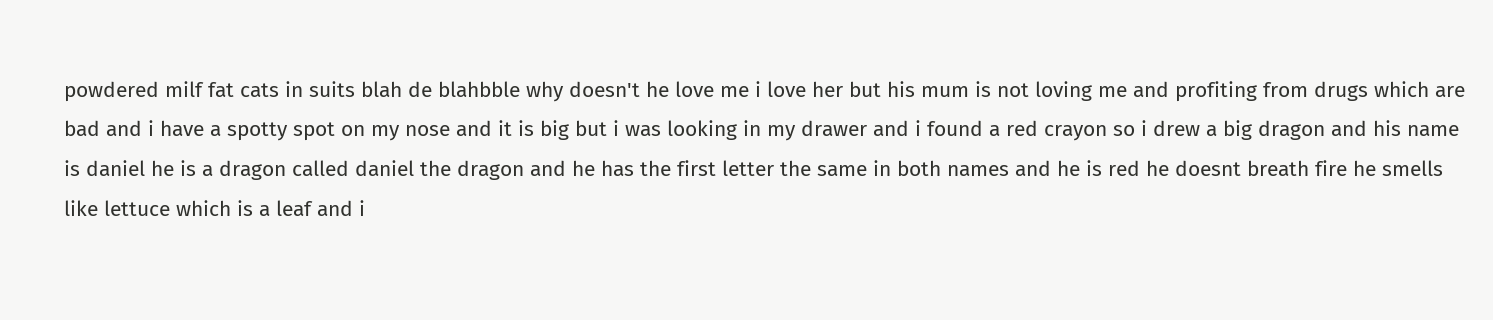powdered milf fat cats in suits blah de blahbble why doesn't he love me i love her but his mum is not loving me and profiting from drugs which are bad and i have a spotty spot on my nose and it is big but i was looking in my drawer and i found a red crayon so i drew a big dragon and his name is daniel he is a dragon called daniel the dragon and he has the first letter the same in both names and he is red he doesnt breath fire he smells like lettuce which is a leaf and i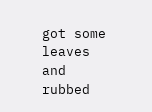got some leaves and rubbed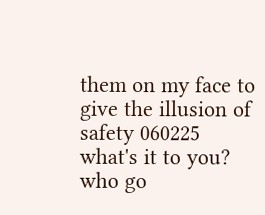them on my face to give the illusion of safety 060225
what's it to you?
who go